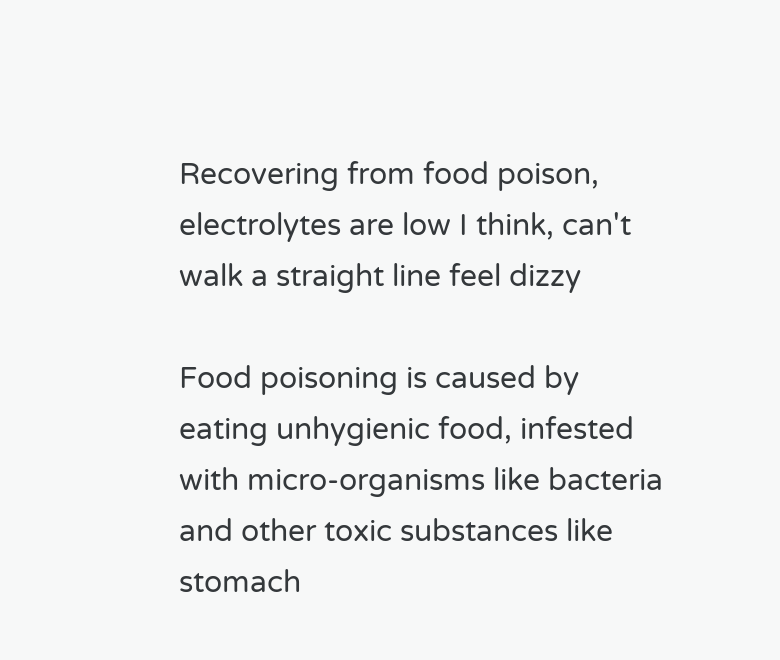Recovering from food poison, electrolytes are low I think, can't walk a straight line feel dizzy

Food poisoning is caused by eating unhygienic food, infested with micro-organisms like bacteria and other toxic substances like stomach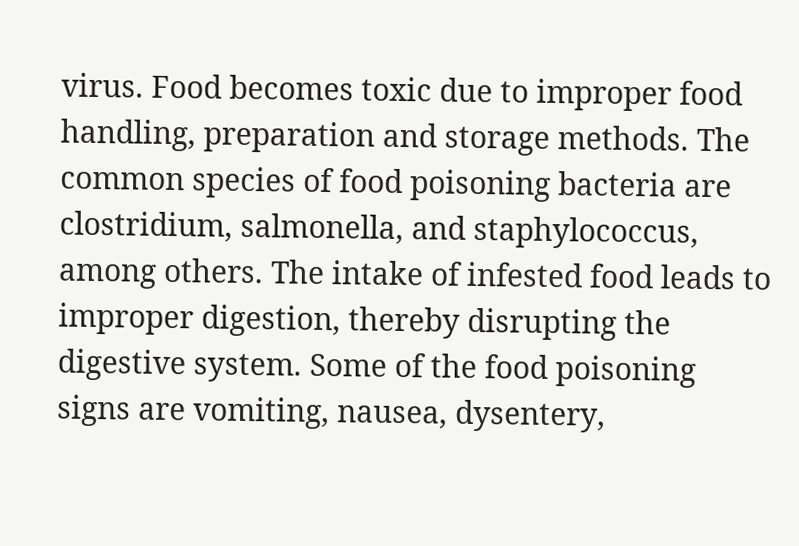virus. Food becomes toxic due to improper food handling, preparation and storage methods. The common species of food poisoning bacteria are clostridium, salmonella, and staphylococcus, among others. The intake of infested food leads to improper digestion, thereby disrupting the digestive system. Some of the food poisoning signs are vomiting, nausea, dysentery,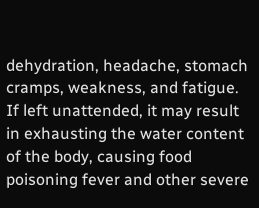dehydration, headache, stomach cramps, weakness, and fatigue. If left unattended, it may result in exhausting the water content of the body, causing food poisoning fever and other severe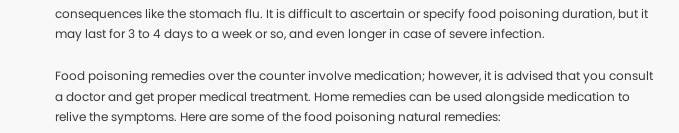consequences like the stomach flu. It is difficult to ascertain or specify food poisoning duration, but it may last for 3 to 4 days to a week or so, and even longer in case of severe infection.

Food poisoning remedies over the counter involve medication; however, it is advised that you consult a doctor and get proper medical treatment. Home remedies can be used alongside medication to relive the symptoms. Here are some of the food poisoning natural remedies: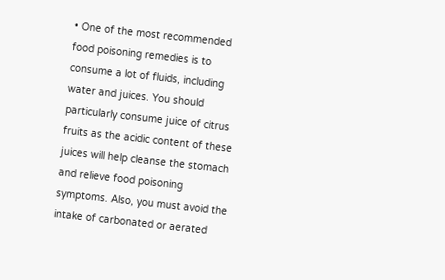• One of the most recommended food poisoning remedies is to consume a lot of fluids, including water and juices. You should particularly consume juice of citrus fruits as the acidic content of these juices will help cleanse the stomach and relieve food poisoning symptoms. Also, you must avoid the intake of carbonated or aerated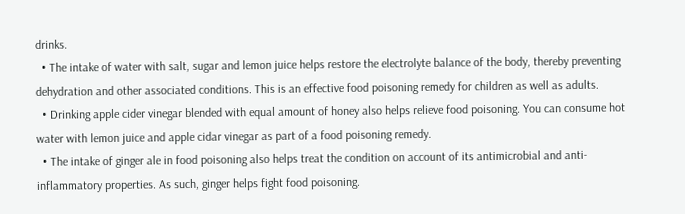drinks.
  • The intake of water with salt, sugar and lemon juice helps restore the electrolyte balance of the body, thereby preventing dehydration and other associated conditions. This is an effective food poisoning remedy for children as well as adults.
  • Drinking apple cider vinegar blended with equal amount of honey also helps relieve food poisoning. You can consume hot water with lemon juice and apple cidar vinegar as part of a food poisoning remedy.
  • The intake of ginger ale in food poisoning also helps treat the condition on account of its antimicrobial and anti-inflammatory properties. As such, ginger helps fight food poisoning.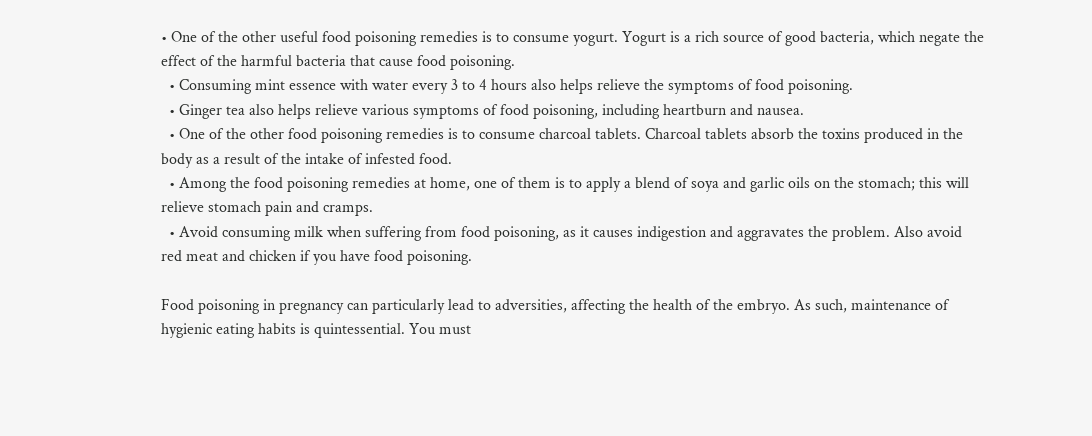• One of the other useful food poisoning remedies is to consume yogurt. Yogurt is a rich source of good bacteria, which negate the effect of the harmful bacteria that cause food poisoning.
  • Consuming mint essence with water every 3 to 4 hours also helps relieve the symptoms of food poisoning.
  • Ginger tea also helps relieve various symptoms of food poisoning, including heartburn and nausea.
  • One of the other food poisoning remedies is to consume charcoal tablets. Charcoal tablets absorb the toxins produced in the body as a result of the intake of infested food.
  • Among the food poisoning remedies at home, one of them is to apply a blend of soya and garlic oils on the stomach; this will relieve stomach pain and cramps.
  • Avoid consuming milk when suffering from food poisoning, as it causes indigestion and aggravates the problem. Also avoid red meat and chicken if you have food poisoning.

Food poisoning in pregnancy can particularly lead to adversities, affecting the health of the embryo. As such, maintenance of hygienic eating habits is quintessential. You must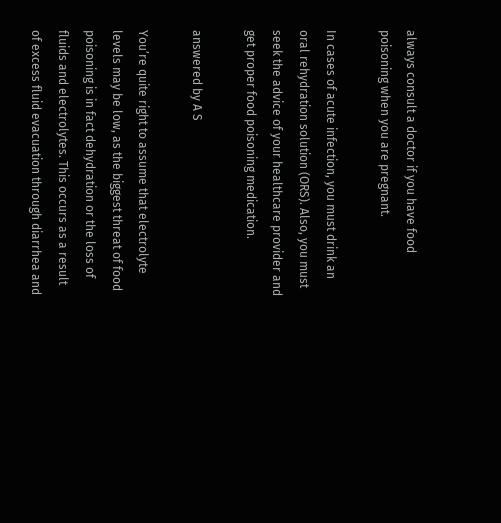always consult a doctor if you have food poisoning when you are pregnant.

In cases of acute infection, you must drink an oral rehydration solution (ORS). Also, you must seek the advice of your healthcare provider and get proper food poisoning medication.

answered by A S

You’re quite right to assume that electrolyte levels may be low, as the biggest threat of food poisoning is in fact dehydration or the loss of fluids and electrolytes. This occurs as a result of excess fluid evacuation through diarrhea and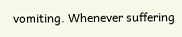vomiting. Whenever suffering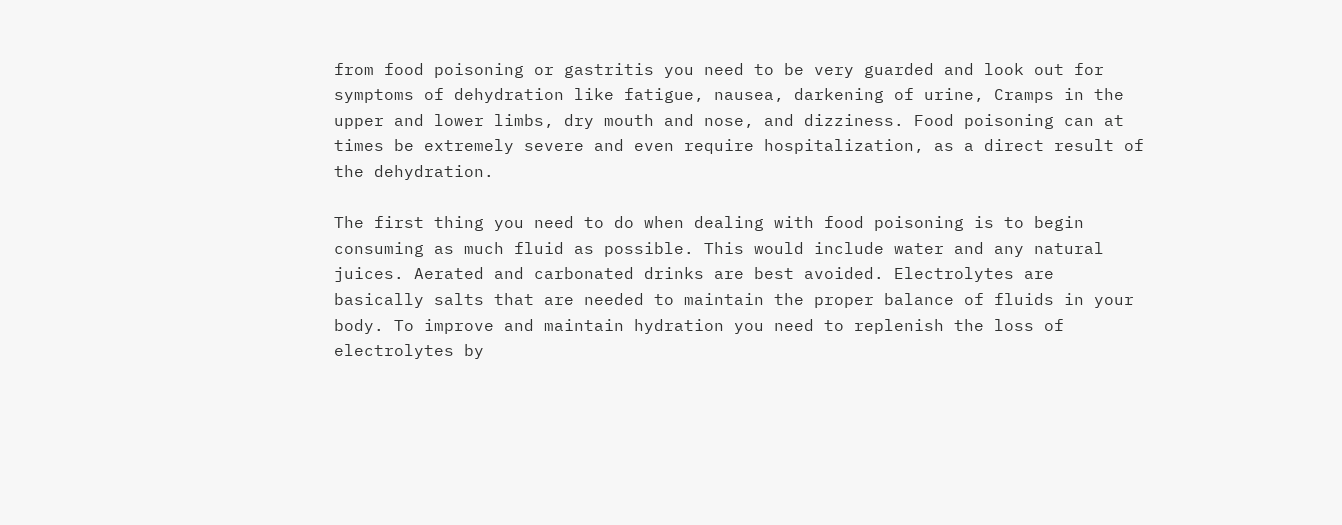from food poisoning or gastritis you need to be very guarded and look out for symptoms of dehydration like fatigue, nausea, darkening of urine, Cramps in the upper and lower limbs, dry mouth and nose, and dizziness. Food poisoning can at times be extremely severe and even require hospitalization, as a direct result of the dehydration.

The first thing you need to do when dealing with food poisoning is to begin consuming as much fluid as possible. This would include water and any natural juices. Aerated and carbonated drinks are best avoided. Electrolytes are basically salts that are needed to maintain the proper balance of fluids in your body. To improve and maintain hydration you need to replenish the loss of electrolytes by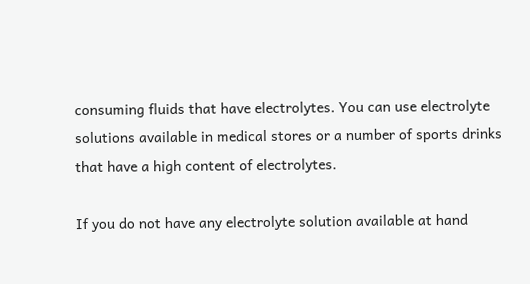consuming fluids that have electrolytes. You can use electrolyte solutions available in medical stores or a number of sports drinks that have a high content of electrolytes.

If you do not have any electrolyte solution available at hand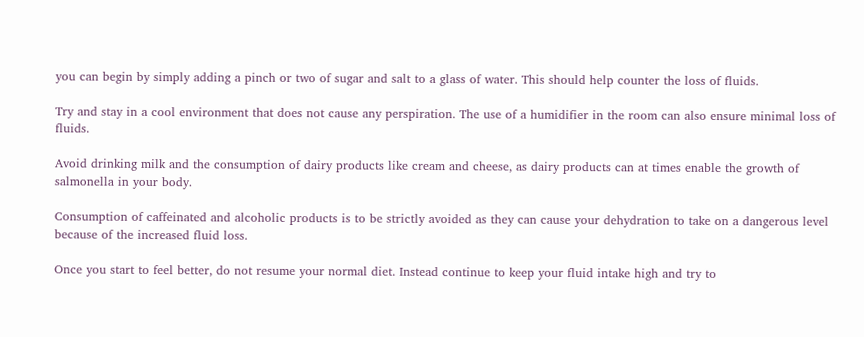you can begin by simply adding a pinch or two of sugar and salt to a glass of water. This should help counter the loss of fluids.

Try and stay in a cool environment that does not cause any perspiration. The use of a humidifier in the room can also ensure minimal loss of fluids.

Avoid drinking milk and the consumption of dairy products like cream and cheese, as dairy products can at times enable the growth of salmonella in your body.

Consumption of caffeinated and alcoholic products is to be strictly avoided as they can cause your dehydration to take on a dangerous level because of the increased fluid loss.

Once you start to feel better, do not resume your normal diet. Instead continue to keep your fluid intake high and try to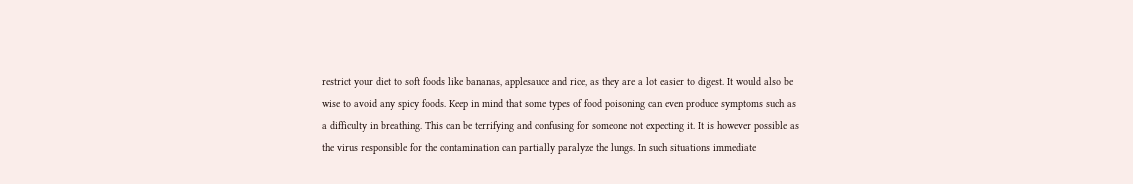restrict your diet to soft foods like bananas, applesauce and rice, as they are a lot easier to digest. It would also be wise to avoid any spicy foods. Keep in mind that some types of food poisoning can even produce symptoms such as a difficulty in breathing. This can be terrifying and confusing for someone not expecting it. It is however possible as the virus responsible for the contamination can partially paralyze the lungs. In such situations immediate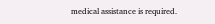medical assistance is required.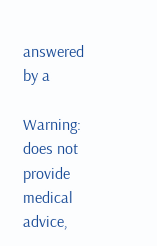answered by a

Warning: does not provide medical advice,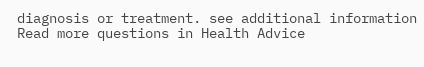diagnosis or treatment. see additional information
Read more questions in Health Advice